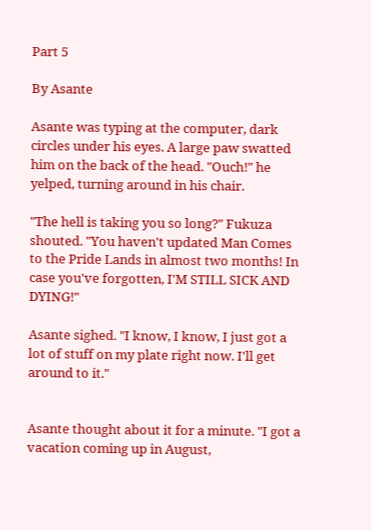Part 5

By Asante

Asante was typing at the computer, dark circles under his eyes. A large paw swatted him on the back of the head. "Ouch!" he yelped, turning around in his chair.

"The hell is taking you so long?" Fukuza shouted. "You haven't updated Man Comes to the Pride Lands in almost two months! In case you've forgotten, I'M STILL SICK AND DYING!"

Asante sighed. "I know, I know, I just got a lot of stuff on my plate right now. I'll get around to it."


Asante thought about it for a minute. "I got a vacation coming up in August,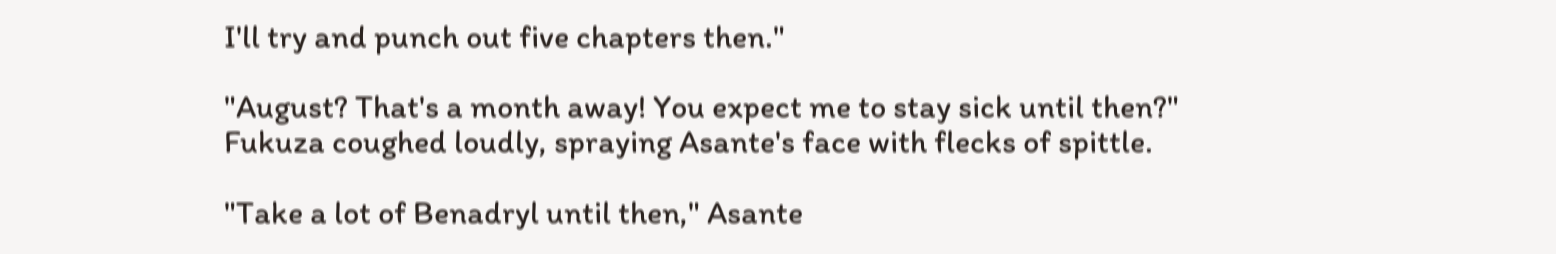I'll try and punch out five chapters then."

"August? That's a month away! You expect me to stay sick until then?" Fukuza coughed loudly, spraying Asante's face with flecks of spittle.

"Take a lot of Benadryl until then," Asante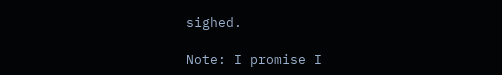sighed.

Note: I promise I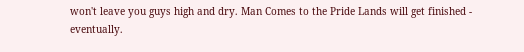won't leave you guys high and dry. Man Comes to the Pride Lands will get finished - eventually.